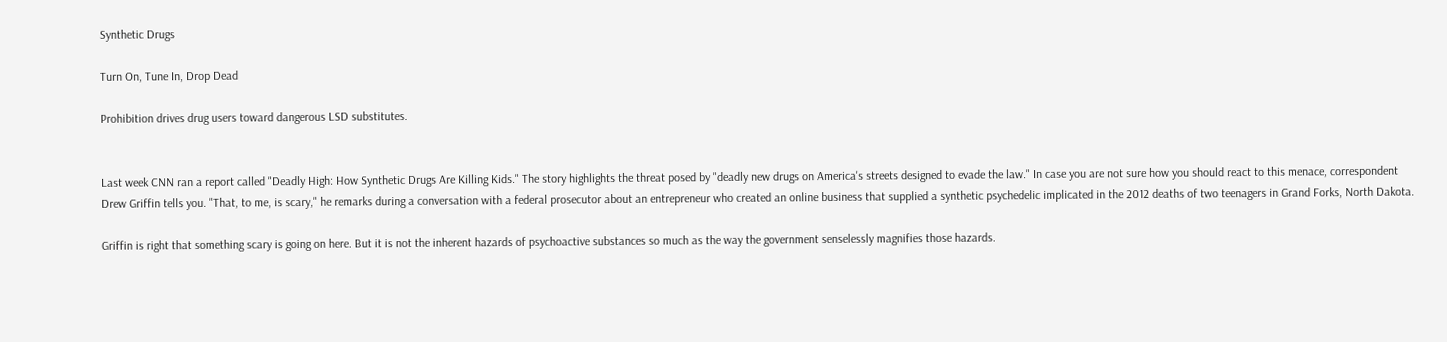Synthetic Drugs

Turn On, Tune In, Drop Dead

Prohibition drives drug users toward dangerous LSD substitutes.


Last week CNN ran a report called "Deadly High: How Synthetic Drugs Are Killing Kids." The story highlights the threat posed by "deadly new drugs on America's streets designed to evade the law." In case you are not sure how you should react to this menace, correspondent Drew Griffin tells you. "That, to me, is scary," he remarks during a conversation with a federal prosecutor about an entrepreneur who created an online business that supplied a synthetic psychedelic implicated in the 2012 deaths of two teenagers in Grand Forks, North Dakota.

Griffin is right that something scary is going on here. But it is not the inherent hazards of psychoactive substances so much as the way the government senselessly magnifies those hazards.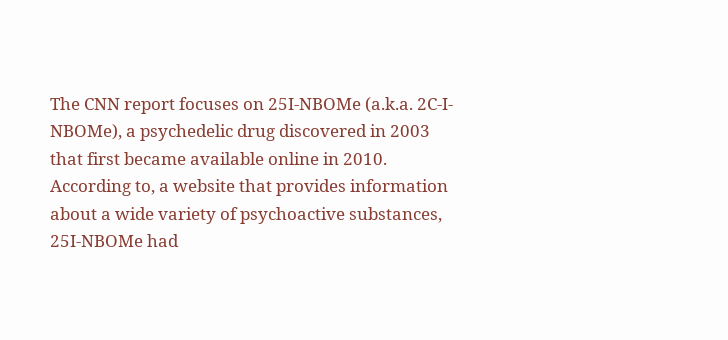The CNN report focuses on 25I-NBOMe (a.k.a. 2C-I-NBOMe), a psychedelic drug discovered in 2003 that first became available online in 2010. According to, a website that provides information about a wide variety of psychoactive substances, 25I-NBOMe had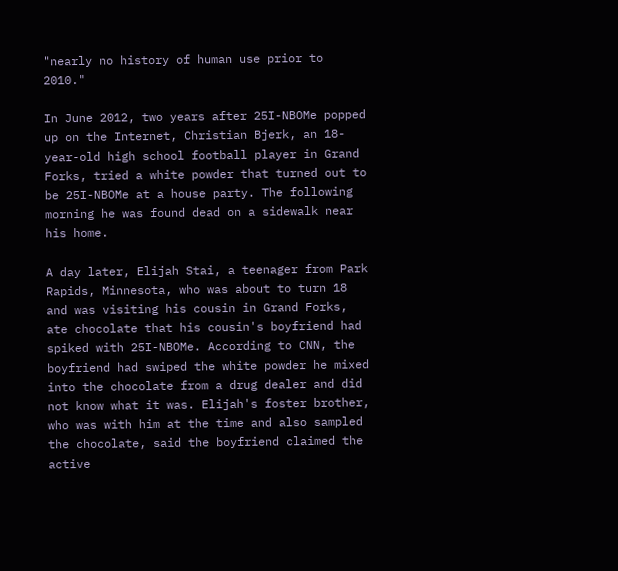"nearly no history of human use prior to 2010."

In June 2012, two years after 25I-NBOMe popped up on the Internet, Christian Bjerk, an 18-year-old high school football player in Grand Forks, tried a white powder that turned out to be 25I-NBOMe at a house party. The following morning he was found dead on a sidewalk near his home.

A day later, Elijah Stai, a teenager from Park Rapids, Minnesota, who was about to turn 18 and was visiting his cousin in Grand Forks, ate chocolate that his cousin's boyfriend had spiked with 25I-NBOMe. According to CNN, the boyfriend had swiped the white powder he mixed into the chocolate from a drug dealer and did not know what it was. Elijah's foster brother, who was with him at the time and also sampled the chocolate, said the boyfriend claimed the active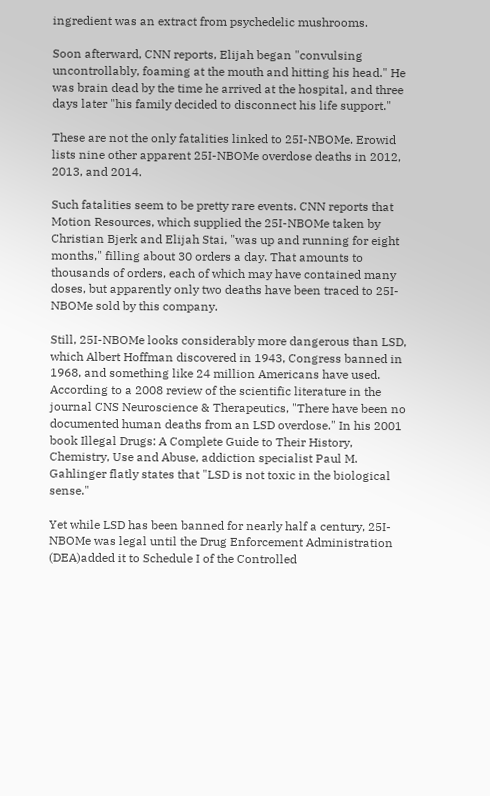ingredient was an extract from psychedelic mushrooms.

Soon afterward, CNN reports, Elijah began "convulsing uncontrollably, foaming at the mouth and hitting his head." He was brain dead by the time he arrived at the hospital, and three days later "his family decided to disconnect his life support."

These are not the only fatalities linked to 25I-NBOMe. Erowid lists nine other apparent 25I-NBOMe overdose deaths in 2012, 2013, and 2014.

Such fatalities seem to be pretty rare events. CNN reports that Motion Resources, which supplied the 25I-NBOMe taken by Christian Bjerk and Elijah Stai, "was up and running for eight months," filling about 30 orders a day. That amounts to thousands of orders, each of which may have contained many doses, but apparently only two deaths have been traced to 25I-NBOMe sold by this company.

Still, 25I-NBOMe looks considerably more dangerous than LSD, which Albert Hoffman discovered in 1943, Congress banned in 1968, and something like 24 million Americans have used. According to a 2008 review of the scientific literature in the journal CNS Neuroscience & Therapeutics, "There have been no documented human deaths from an LSD overdose." In his 2001 book Illegal Drugs: A Complete Guide to Their History, Chemistry, Use and Abuse, addiction specialist Paul M. Gahlinger flatly states that "LSD is not toxic in the biological sense."

Yet while LSD has been banned for nearly half a century, 25I-NBOMe was legal until the Drug Enforcement Administration (DEA)added it to Schedule I of the Controlled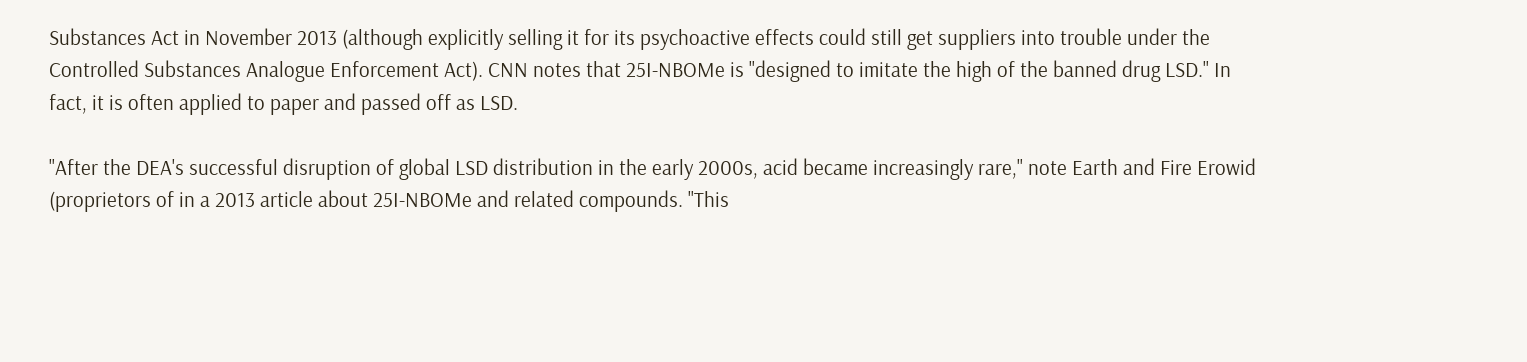Substances Act in November 2013 (although explicitly selling it for its psychoactive effects could still get suppliers into trouble under the Controlled Substances Analogue Enforcement Act). CNN notes that 25I-NBOMe is "designed to imitate the high of the banned drug LSD." In fact, it is often applied to paper and passed off as LSD.

"After the DEA's successful disruption of global LSD distribution in the early 2000s, acid became increasingly rare," note Earth and Fire Erowid (proprietors of in a 2013 article about 25I-NBOMe and related compounds. "This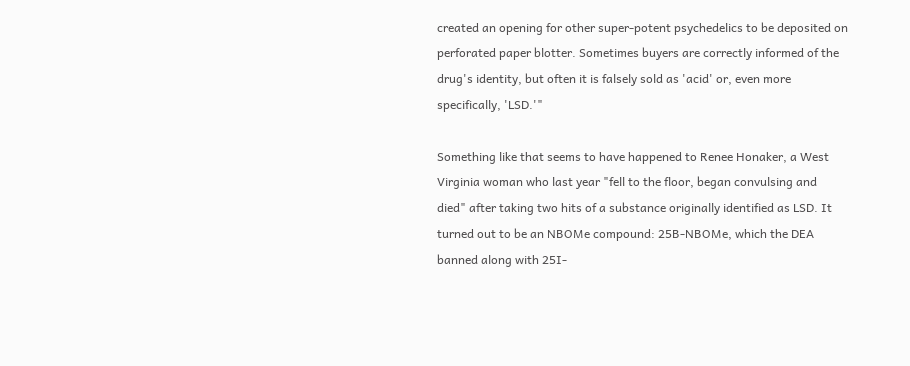created an opening for other super-potent psychedelics to be deposited on perforated paper blotter. Sometimes buyers are correctly informed of the drug's identity, but often it is falsely sold as 'acid' or, even more specifically, 'LSD.'"

Something like that seems to have happened to Renee Honaker, a West Virginia woman who last year "fell to the floor, began convulsing and died" after taking two hits of a substance originally identified as LSD. It turned out to be an NBOMe compound: 25B-NBOMe, which the DEA banned along with 25I-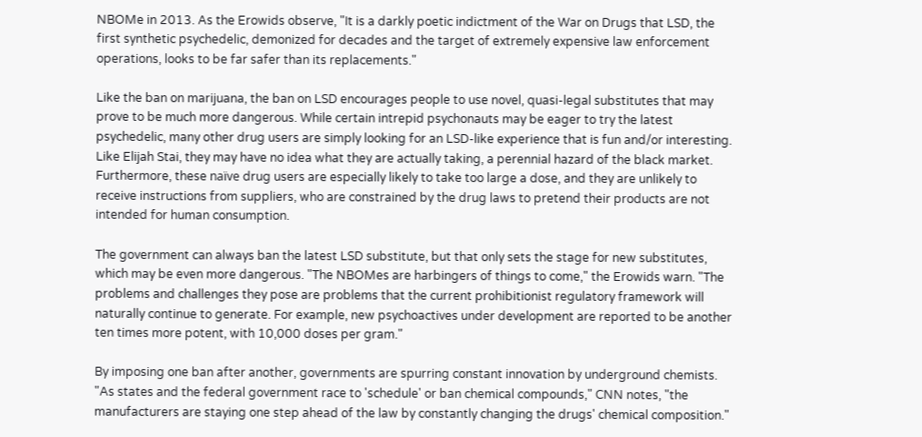NBOMe in 2013. As the Erowids observe, "It is a darkly poetic indictment of the War on Drugs that LSD, the first synthetic psychedelic, demonized for decades and the target of extremely expensive law enforcement operations, looks to be far safer than its replacements."

Like the ban on marijuana, the ban on LSD encourages people to use novel, quasi-legal substitutes that may prove to be much more dangerous. While certain intrepid psychonauts may be eager to try the latest psychedelic, many other drug users are simply looking for an LSD-like experience that is fun and/or interesting. Like Elijah Stai, they may have no idea what they are actually taking, a perennial hazard of the black market. Furthermore, these naïve drug users are especially likely to take too large a dose, and they are unlikely to receive instructions from suppliers, who are constrained by the drug laws to pretend their products are not intended for human consumption.

The government can always ban the latest LSD substitute, but that only sets the stage for new substitutes, which may be even more dangerous. "The NBOMes are harbingers of things to come," the Erowids warn. "The problems and challenges they pose are problems that the current prohibitionist regulatory framework will naturally continue to generate. For example, new psychoactives under development are reported to be another ten times more potent, with 10,000 doses per gram."

By imposing one ban after another, governments are spurring constant innovation by underground chemists. "As states and the federal government race to 'schedule' or ban chemical compounds," CNN notes, "the manufacturers are staying one step ahead of the law by constantly changing the drugs' chemical composition."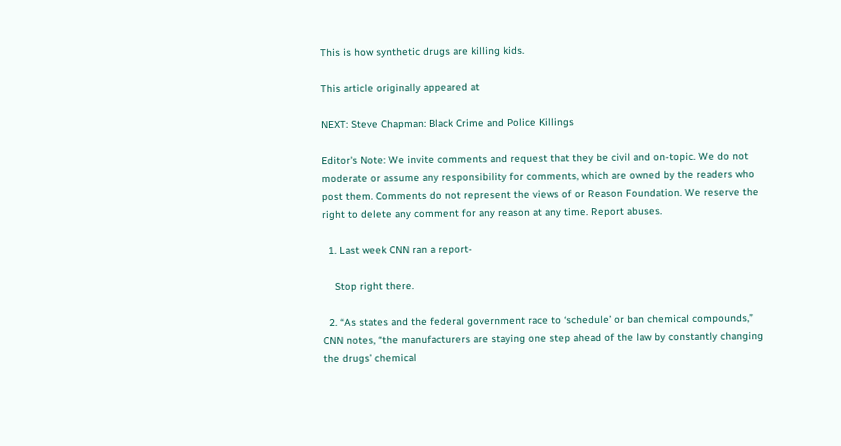This is how synthetic drugs are killing kids.

This article originally appeared at

NEXT: Steve Chapman: Black Crime and Police Killings

Editor's Note: We invite comments and request that they be civil and on-topic. We do not moderate or assume any responsibility for comments, which are owned by the readers who post them. Comments do not represent the views of or Reason Foundation. We reserve the right to delete any comment for any reason at any time. Report abuses.

  1. Last week CNN ran a report-

    Stop right there.

  2. “As states and the federal government race to ‘schedule’ or ban chemical compounds,” CNN notes, “the manufacturers are staying one step ahead of the law by constantly changing the drugs’ chemical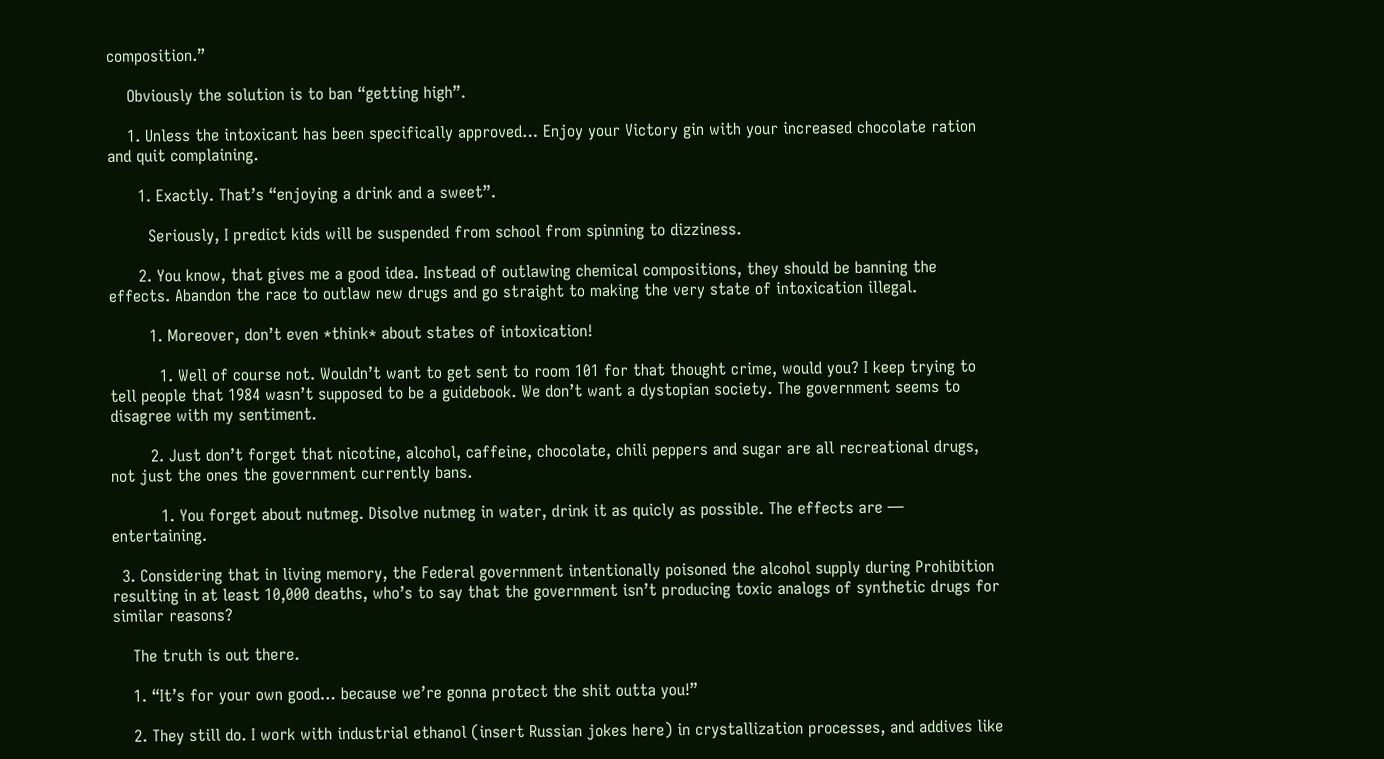composition.”

    Obviously the solution is to ban “getting high”.

    1. Unless the intoxicant has been specifically approved… Enjoy your Victory gin with your increased chocolate ration and quit complaining.

      1. Exactly. That’s “enjoying a drink and a sweet”.

        Seriously, I predict kids will be suspended from school from spinning to dizziness.

      2. You know, that gives me a good idea. Instead of outlawing chemical compositions, they should be banning the effects. Abandon the race to outlaw new drugs and go straight to making the very state of intoxication illegal.

        1. Moreover, don’t even *think* about states of intoxication!

          1. Well of course not. Wouldn’t want to get sent to room 101 for that thought crime, would you? I keep trying to tell people that 1984 wasn’t supposed to be a guidebook. We don’t want a dystopian society. The government seems to disagree with my sentiment.

        2. Just don’t forget that nicotine, alcohol, caffeine, chocolate, chili peppers and sugar are all recreational drugs, not just the ones the government currently bans.

          1. You forget about nutmeg. Disolve nutmeg in water, drink it as quicly as possible. The effects are — entertaining.

  3. Considering that in living memory, the Federal government intentionally poisoned the alcohol supply during Prohibition resulting in at least 10,000 deaths, who’s to say that the government isn’t producing toxic analogs of synthetic drugs for similar reasons?

    The truth is out there.

    1. “It’s for your own good… because we’re gonna protect the shit outta you!”

    2. They still do. I work with industrial ethanol (insert Russian jokes here) in crystallization processes, and addives like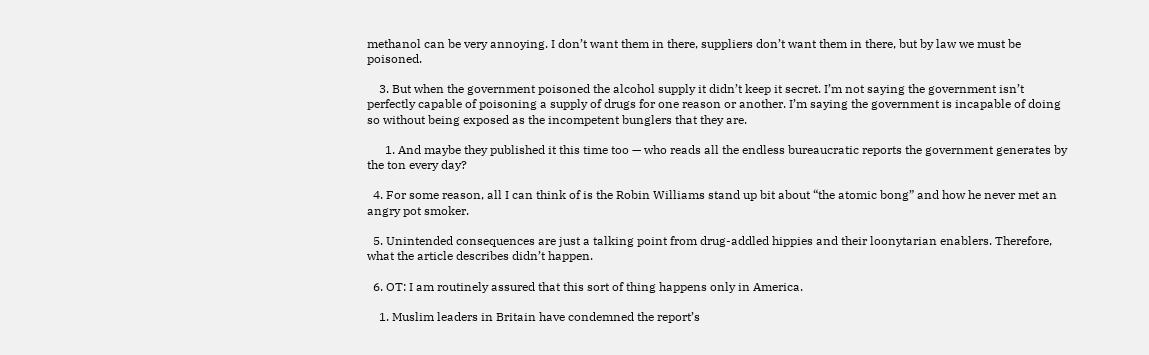methanol can be very annoying. I don’t want them in there, suppliers don’t want them in there, but by law we must be poisoned.

    3. But when the government poisoned the alcohol supply it didn’t keep it secret. I’m not saying the government isn’t perfectly capable of poisoning a supply of drugs for one reason or another. I’m saying the government is incapable of doing so without being exposed as the incompetent bunglers that they are.

      1. And maybe they published it this time too — who reads all the endless bureaucratic reports the government generates by the ton every day?

  4. For some reason, all I can think of is the Robin Williams stand up bit about “the atomic bong” and how he never met an angry pot smoker.

  5. Unintended consequences are just a talking point from drug-addled hippies and their loonytarian enablers. Therefore, what the article describes didn’t happen.

  6. OT: I am routinely assured that this sort of thing happens only in America.

    1. Muslim leaders in Britain have condemned the report’s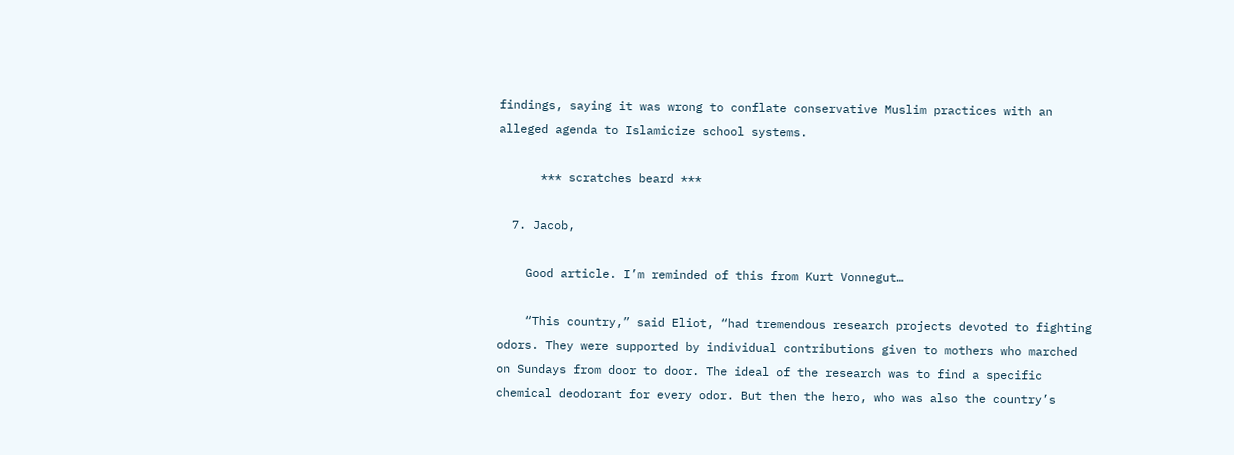findings, saying it was wrong to conflate conservative Muslim practices with an alleged agenda to Islamicize school systems.

      *** scratches beard ***

  7. Jacob,

    Good article. I’m reminded of this from Kurt Vonnegut…

    “This country,” said Eliot, “had tremendous research projects devoted to fighting odors. They were supported by individual contributions given to mothers who marched on Sundays from door to door. The ideal of the research was to find a specific chemical deodorant for every odor. But then the hero, who was also the country’s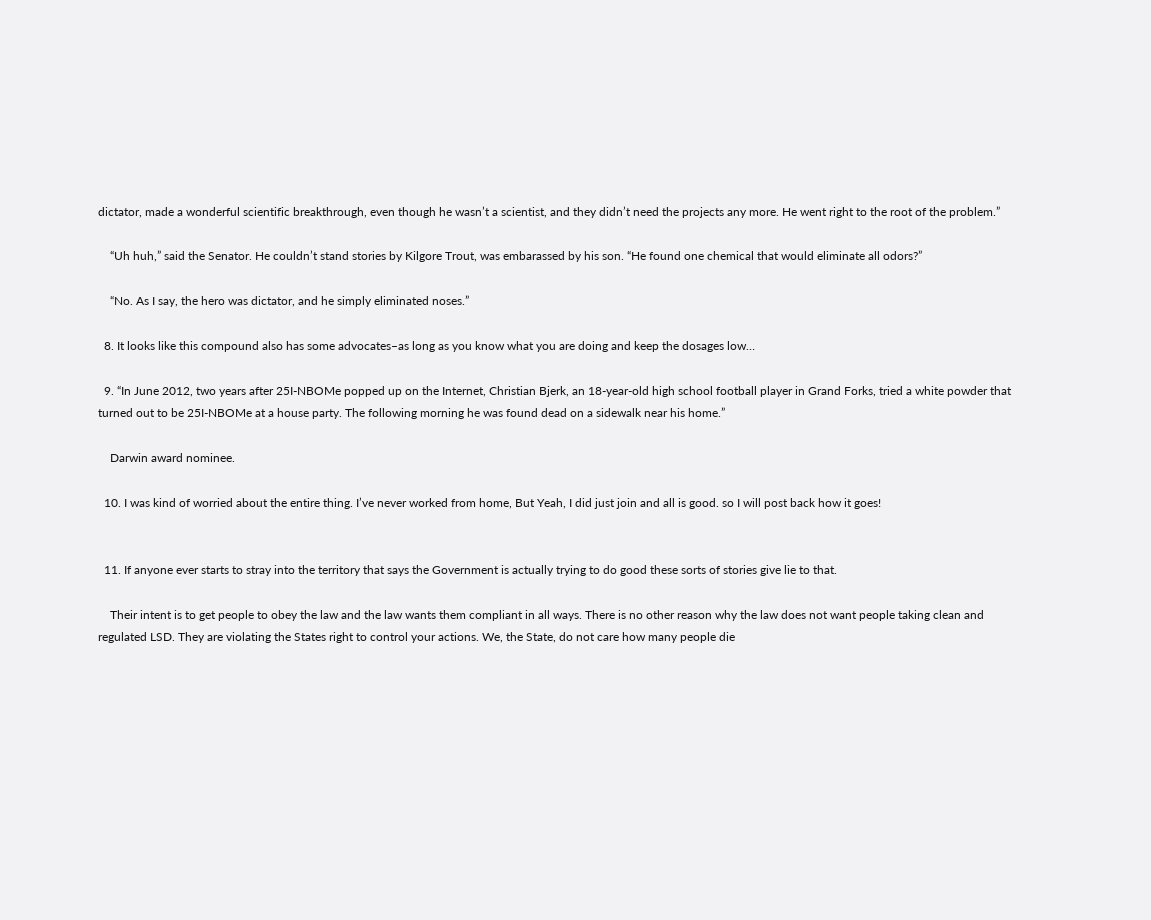dictator, made a wonderful scientific breakthrough, even though he wasn’t a scientist, and they didn’t need the projects any more. He went right to the root of the problem.”

    “Uh huh,” said the Senator. He couldn’t stand stories by Kilgore Trout, was embarassed by his son. “He found one chemical that would eliminate all odors?”

    “No. As I say, the hero was dictator, and he simply eliminated noses.”

  8. It looks like this compound also has some advocates–as long as you know what you are doing and keep the dosages low…

  9. “In June 2012, two years after 25I-NBOMe popped up on the Internet, Christian Bjerk, an 18-year-old high school football player in Grand Forks, tried a white powder that turned out to be 25I-NBOMe at a house party. The following morning he was found dead on a sidewalk near his home.”

    Darwin award nominee.

  10. I was kind of worried about the entire thing. I’ve never worked from home, But Yeah, I did just join and all is good. so I will post back how it goes!


  11. If anyone ever starts to stray into the territory that says the Government is actually trying to do good these sorts of stories give lie to that.

    Their intent is to get people to obey the law and the law wants them compliant in all ways. There is no other reason why the law does not want people taking clean and regulated LSD. They are violating the States right to control your actions. We, the State, do not care how many people die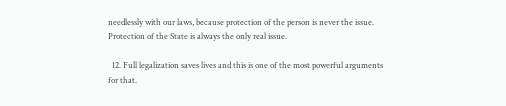needlessly with our laws, because protection of the person is never the issue. Protection of the State is always the only real issue.

  12. Full legalization saves lives and this is one of the most powerful arguments for that.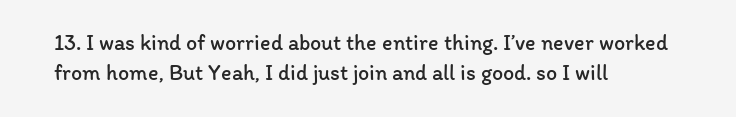13. I was kind of worried about the entire thing. I’ve never worked from home, But Yeah, I did just join and all is good. so I will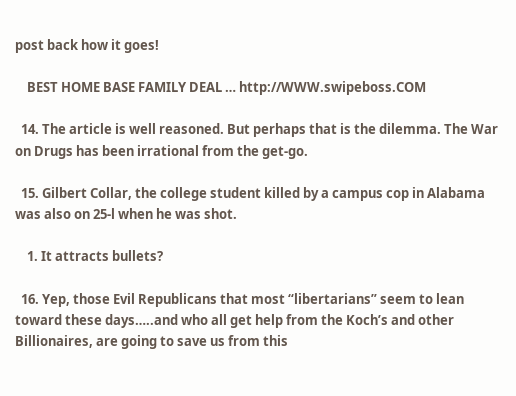post back how it goes!

    BEST HOME BASE FAMILY DEAL … http://WWW.swipeboss.COM

  14. The article is well reasoned. But perhaps that is the dilemma. The War on Drugs has been irrational from the get-go.

  15. Gilbert Collar, the college student killed by a campus cop in Alabama was also on 25-l when he was shot.

    1. It attracts bullets?

  16. Yep, those Evil Republicans that most “libertarians” seem to lean toward these days…..and who all get help from the Koch’s and other Billionaires, are going to save us from this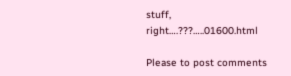stuff, right….???…..01600.html

Please to post comments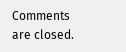Comments are closed.